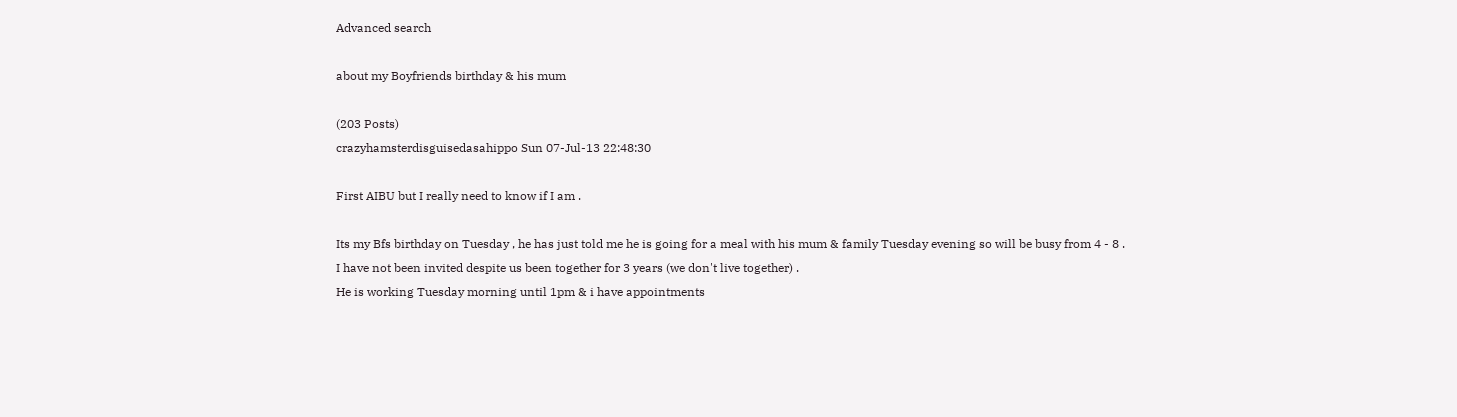Advanced search

about my Boyfriends birthday & his mum

(203 Posts)
crazyhamsterdisguisedasahippo Sun 07-Jul-13 22:48:30

First AIBU but I really need to know if I am .

Its my Bfs birthday on Tuesday , he has just told me he is going for a meal with his mum & family Tuesday evening so will be busy from 4 - 8 .
I have not been invited despite us been together for 3 years (we don't live together) .
He is working Tuesday morning until 1pm & i have appointments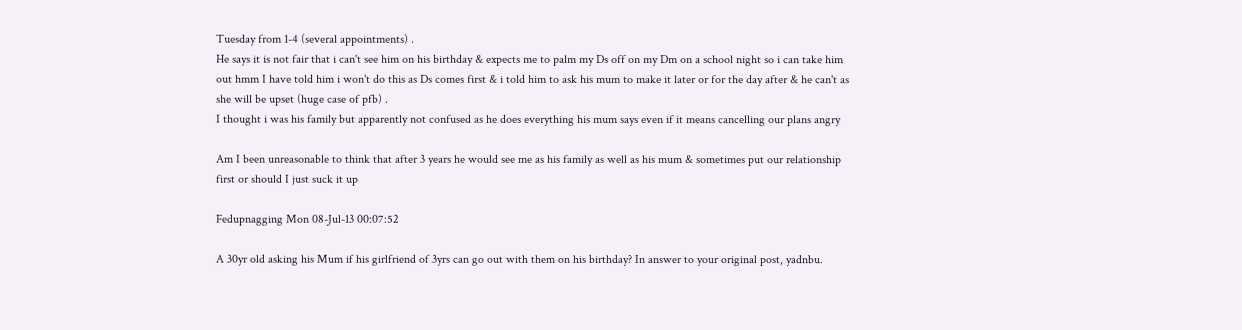Tuesday from 1-4 (several appointments) .
He says it is not fair that i can't see him on his birthday & expects me to palm my Ds off on my Dm on a school night so i can take him out hmm I have told him i won't do this as Ds comes first & i told him to ask his mum to make it later or for the day after & he can't as she will be upset (huge case of pfb) .
I thought i was his family but apparently not confused as he does everything his mum says even if it means cancelling our plans angry

Am I been unreasonable to think that after 3 years he would see me as his family as well as his mum & sometimes put our relationship first or should I just suck it up

Fedupnagging Mon 08-Jul-13 00:07:52

A 30yr old asking his Mum if his girlfriend of 3yrs can go out with them on his birthday? In answer to your original post, yadnbu.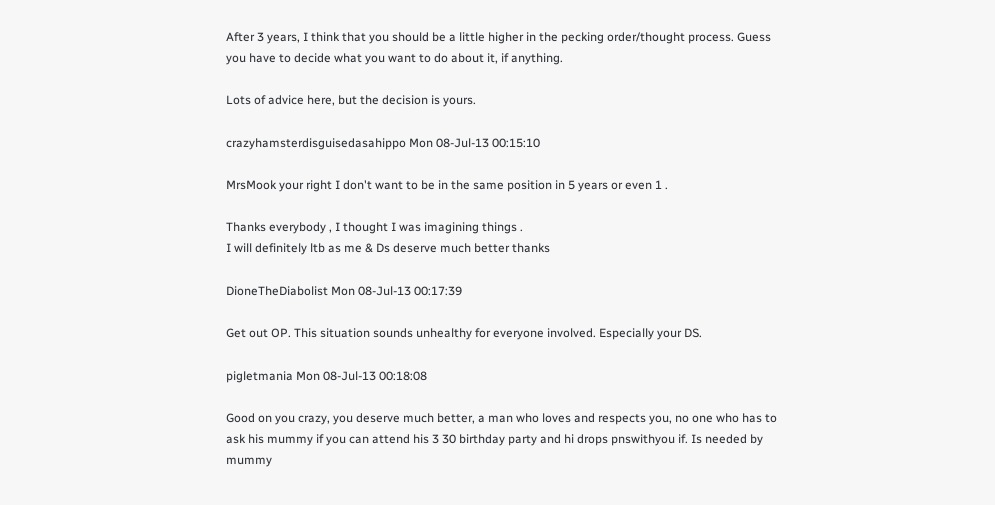After 3 years, I think that you should be a little higher in the pecking order/thought process. Guess you have to decide what you want to do about it, if anything.

Lots of advice here, but the decision is yours.

crazyhamsterdisguisedasahippo Mon 08-Jul-13 00:15:10

MrsMook your right I don't want to be in the same position in 5 years or even 1 .

Thanks everybody , I thought I was imagining things .
I will definitely ltb as me & Ds deserve much better thanks

DioneTheDiabolist Mon 08-Jul-13 00:17:39

Get out OP. This situation sounds unhealthy for everyone involved. Especially your DS.

pigletmania Mon 08-Jul-13 00:18:08

Good on you crazy, you deserve much better, a man who loves and respects you, no one who has to ask his mummy if you can attend his 3 30 birthday party and hi drops pnswithyou if. Is needed by mummy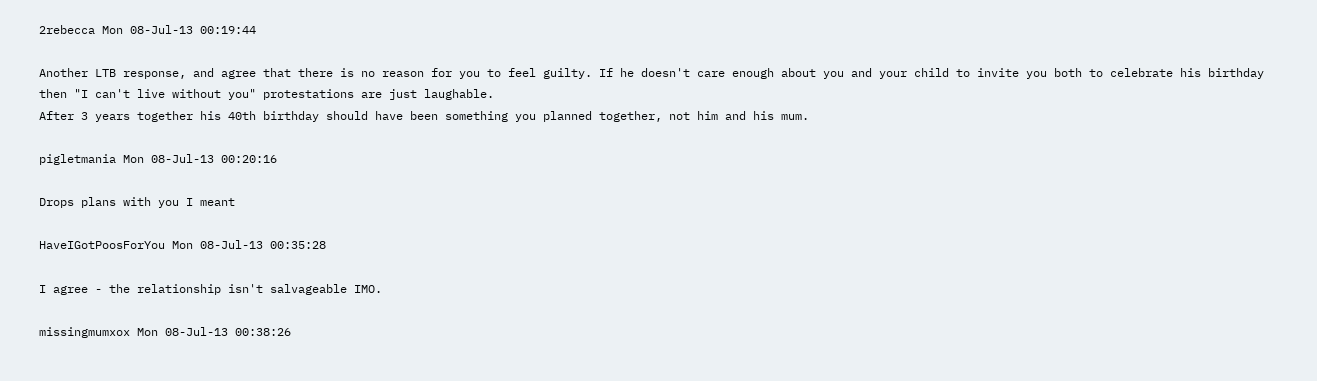2rebecca Mon 08-Jul-13 00:19:44

Another LTB response, and agree that there is no reason for you to feel guilty. If he doesn't care enough about you and your child to invite you both to celebrate his birthday then "I can't live without you" protestations are just laughable.
After 3 years together his 40th birthday should have been something you planned together, not him and his mum.

pigletmania Mon 08-Jul-13 00:20:16

Drops plans with you I meant

HaveIGotPoosForYou Mon 08-Jul-13 00:35:28

I agree - the relationship isn't salvageable IMO.

missingmumxox Mon 08-Jul-13 00:38:26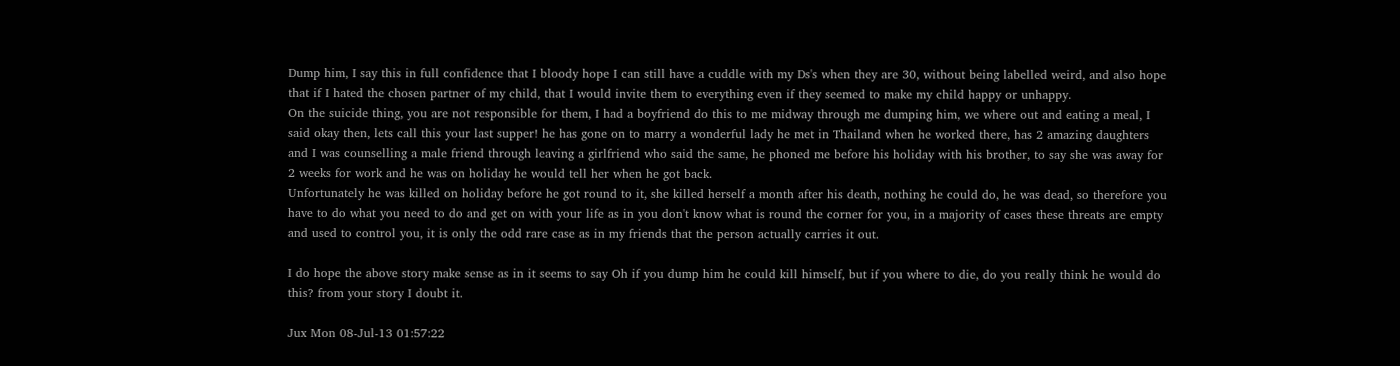Dump him, I say this in full confidence that I bloody hope I can still have a cuddle with my Ds's when they are 30, without being labelled weird, and also hope that if I hated the chosen partner of my child, that I would invite them to everything even if they seemed to make my child happy or unhappy.
On the suicide thing, you are not responsible for them, I had a boyfriend do this to me midway through me dumping him, we where out and eating a meal, I said okay then, lets call this your last supper! he has gone on to marry a wonderful lady he met in Thailand when he worked there, has 2 amazing daughters and I was counselling a male friend through leaving a girlfriend who said the same, he phoned me before his holiday with his brother, to say she was away for 2 weeks for work and he was on holiday he would tell her when he got back.
Unfortunately he was killed on holiday before he got round to it, she killed herself a month after his death, nothing he could do, he was dead, so therefore you have to do what you need to do and get on with your life as in you don't know what is round the corner for you, in a majority of cases these threats are empty and used to control you, it is only the odd rare case as in my friends that the person actually carries it out.

I do hope the above story make sense as in it seems to say Oh if you dump him he could kill himself, but if you where to die, do you really think he would do this? from your story I doubt it.

Jux Mon 08-Jul-13 01:57:22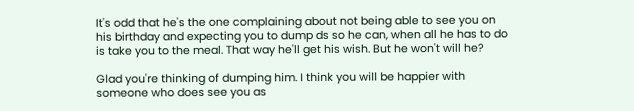It's odd that he's the one complaining about not being able to see you on his birthday and expecting you to dump ds so he can, when all he has to do is take you to the meal. That way he'll get his wish. But he won't will he?

Glad you're thinking of dumping him. I think you will be happier with someone who does see you as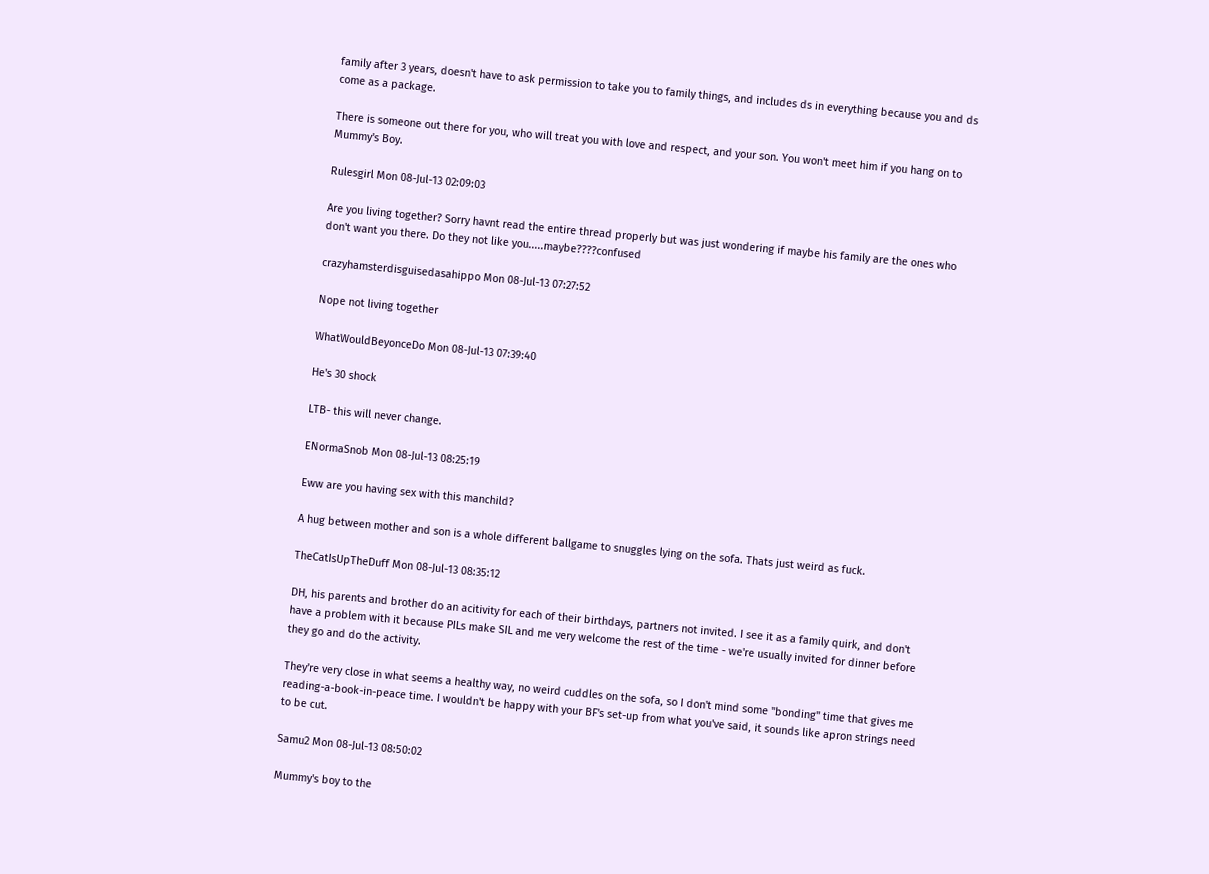family after 3 years, doesn't have to ask permission to take you to family things, and includes ds in everything because you and ds come as a package.

There is someone out there for you, who will treat you with love and respect, and your son. You won't meet him if you hang on to Mummy's Boy.

Rulesgirl Mon 08-Jul-13 02:09:03

Are you living together? Sorry havnt read the entire thread properly but was just wondering if maybe his family are the ones who don't want you there. Do they not like you.....maybe????confused

crazyhamsterdisguisedasahippo Mon 08-Jul-13 07:27:52

Nope not living together

WhatWouldBeyonceDo Mon 08-Jul-13 07:39:40

He's 30 shock

LTB- this will never change.

ENormaSnob Mon 08-Jul-13 08:25:19

Eww are you having sex with this manchild?

A hug between mother and son is a whole different ballgame to snuggles lying on the sofa. Thats just weird as fuck.

TheCatIsUpTheDuff Mon 08-Jul-13 08:35:12

DH, his parents and brother do an acitivity for each of their birthdays, partners not invited. I see it as a family quirk, and don't have a problem with it because PILs make SIL and me very welcome the rest of the time - we're usually invited for dinner before they go and do the activity.

They're very close in what seems a healthy way, no weird cuddles on the sofa, so I don't mind some "bonding" time that gives me reading-a-book-in-peace time. I wouldn't be happy with your BF's set-up from what you've said, it sounds like apron strings need to be cut.

Samu2 Mon 08-Jul-13 08:50:02

Mummy's boy to the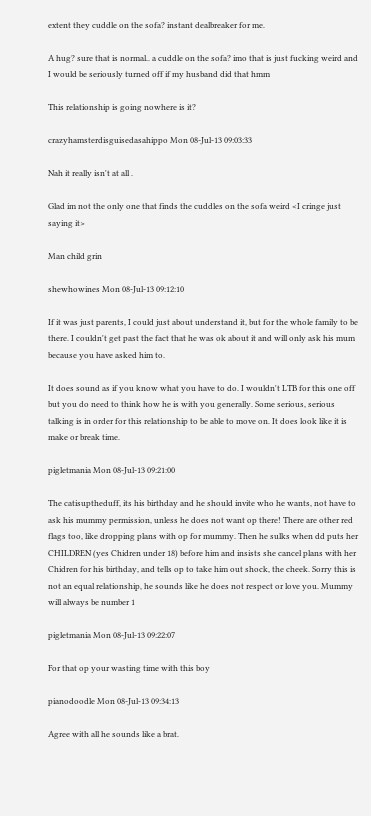extent they cuddle on the sofa? instant dealbreaker for me.

A hug? sure that is normal.. a cuddle on the sofa? imo that is just fucking weird and I would be seriously turned off if my husband did that hmm

This relationship is going nowhere is it?

crazyhamsterdisguisedasahippo Mon 08-Jul-13 09:03:33

Nah it really isn't at all .

Glad im not the only one that finds the cuddles on the sofa weird <I cringe just saying it>

Man child grin

shewhowines Mon 08-Jul-13 09:12:10

If it was just parents, I could just about understand it, but for the whole family to be there. I couldn't get past the fact that he was ok about it and will only ask his mum because you have asked him to.

It does sound as if you know what you have to do. I wouldn't LTB for this one off but you do need to think how he is with you generally. Some serious, serious talking is in order for this relationship to be able to move on. It does look like it is make or break time.

pigletmania Mon 08-Jul-13 09:21:00

The catisuptheduff, its his birthday and he should invite who he wants, not have to ask his mummy permission, unless he does not want op there! There are other red flags too, like dropping plans with op for mummy. Then he sulks when dd puts her CHILDREN (yes Chidren under 18) before him and insists she cancel plans with her Chidren for his birthday, and tells op to take him out shock, the cheek. Sorry this is not an equal relationship, he sounds like he does not respect or love you. Mummy will always be number 1

pigletmania Mon 08-Jul-13 09:22:07

For that op your wasting time with this boy

pianodoodle Mon 08-Jul-13 09:34:13

Agree with all he sounds like a brat.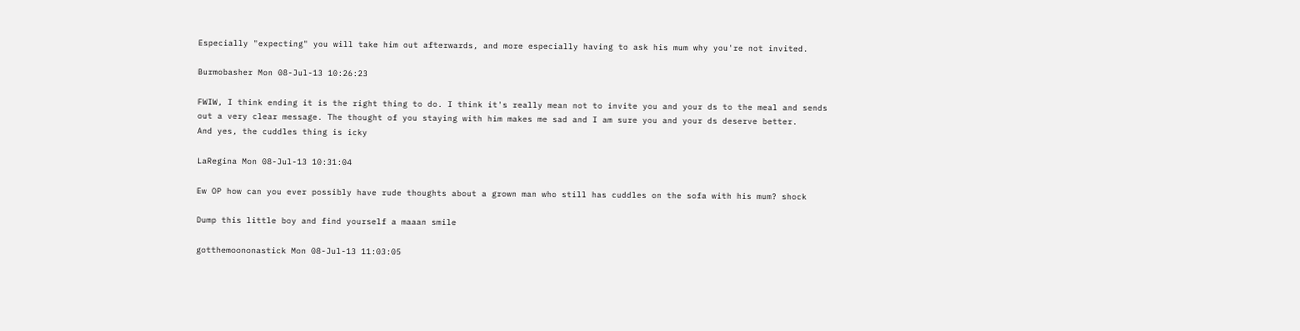Especially "expecting" you will take him out afterwards, and more especially having to ask his mum why you're not invited.

Burmobasher Mon 08-Jul-13 10:26:23

FWIW, I think ending it is the right thing to do. I think it's really mean not to invite you and your ds to the meal and sends out a very clear message. The thought of you staying with him makes me sad and I am sure you and your ds deserve better.
And yes, the cuddles thing is icky

LaRegina Mon 08-Jul-13 10:31:04

Ew OP how can you ever possibly have rude thoughts about a grown man who still has cuddles on the sofa with his mum? shock

Dump this little boy and find yourself a maaan smile

gotthemoononastick Mon 08-Jul-13 11:03:05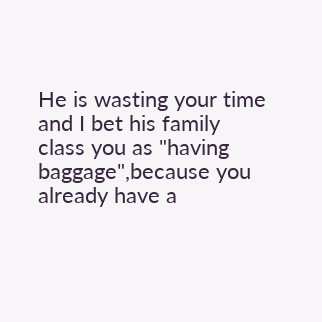He is wasting your time and I bet his family class you as "having baggage",because you already have a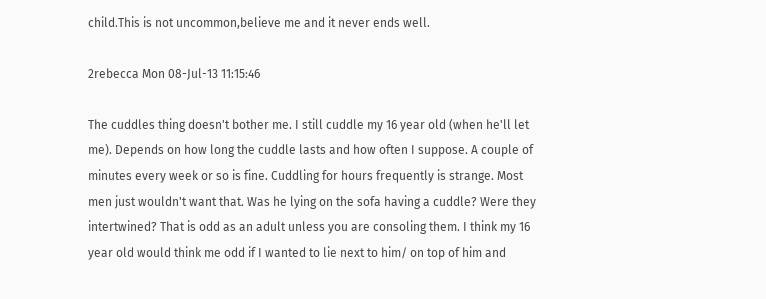child.This is not uncommon,believe me and it never ends well.

2rebecca Mon 08-Jul-13 11:15:46

The cuddles thing doesn't bother me. I still cuddle my 16 year old (when he'll let me). Depends on how long the cuddle lasts and how often I suppose. A couple of minutes every week or so is fine. Cuddling for hours frequently is strange. Most men just wouldn't want that. Was he lying on the sofa having a cuddle? Were they intertwined? That is odd as an adult unless you are consoling them. I think my 16 year old would think me odd if I wanted to lie next to him/ on top of him and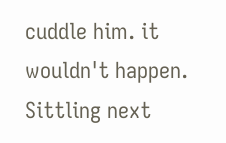cuddle him. it wouldn't happen.
Sittling next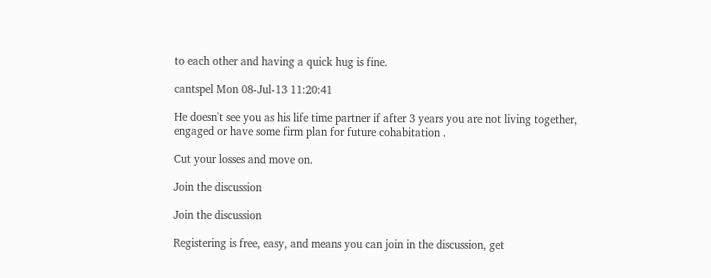to each other and having a quick hug is fine.

cantspel Mon 08-Jul-13 11:20:41

He doesn't see you as his life time partner if after 3 years you are not living together, engaged or have some firm plan for future cohabitation .

Cut your losses and move on.

Join the discussion

Join the discussion

Registering is free, easy, and means you can join in the discussion, get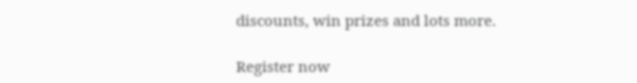discounts, win prizes and lots more.

Register now